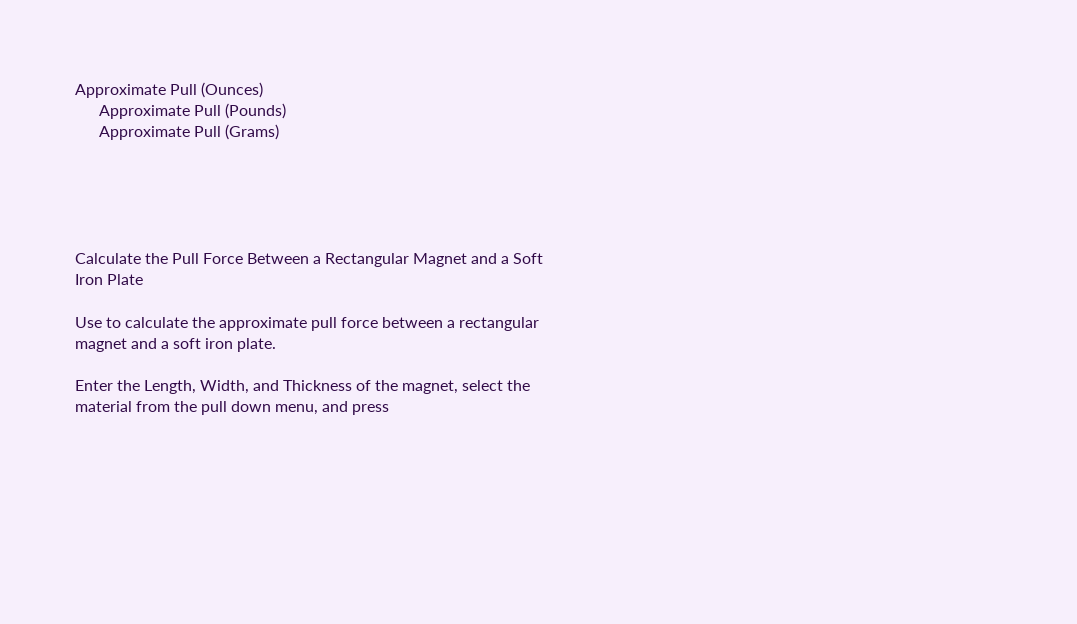Approximate Pull (Ounces)
      Approximate Pull (Pounds)
      Approximate Pull (Grams)





Calculate the Pull Force Between a Rectangular Magnet and a Soft Iron Plate

Use to calculate the approximate pull force between a rectangular magnet and a soft iron plate.

Enter the Length, Width, and Thickness of the magnet, select the material from the pull down menu, and press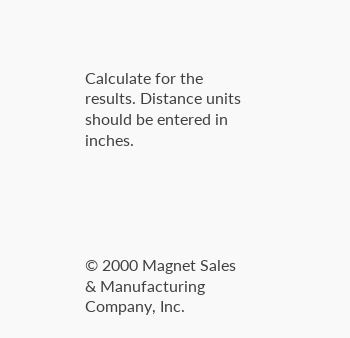Calculate for the results. Distance units should be entered in inches.





© 2000 Magnet Sales & Manufacturing Company, Inc.